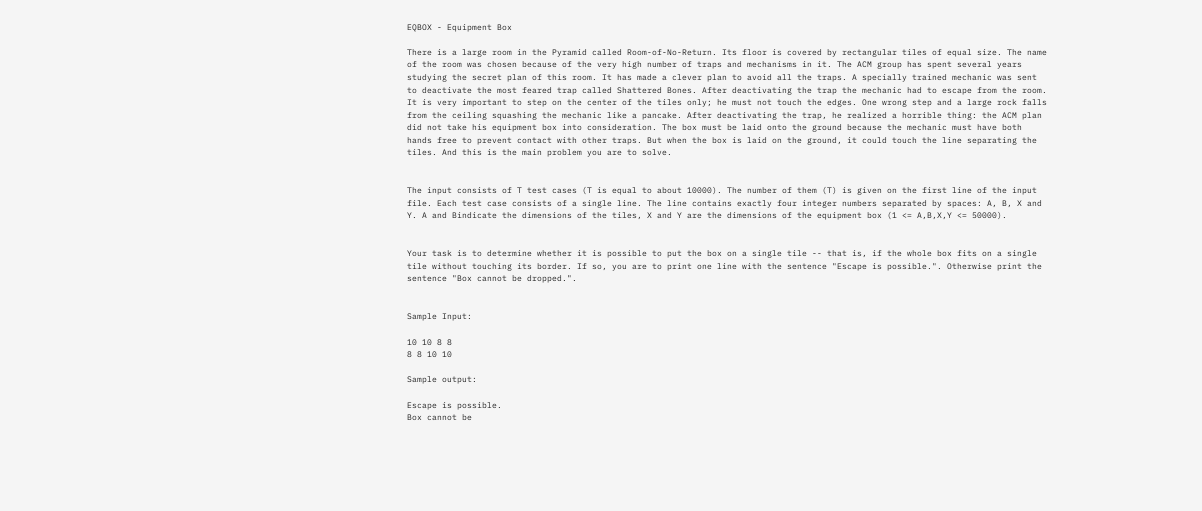EQBOX - Equipment Box

There is a large room in the Pyramid called Room-of-No-Return. Its floor is covered by rectangular tiles of equal size. The name of the room was chosen because of the very high number of traps and mechanisms in it. The ACM group has spent several years studying the secret plan of this room. It has made a clever plan to avoid all the traps. A specially trained mechanic was sent to deactivate the most feared trap called Shattered Bones. After deactivating the trap the mechanic had to escape from the room. It is very important to step on the center of the tiles only; he must not touch the edges. One wrong step and a large rock falls from the ceiling squashing the mechanic like a pancake. After deactivating the trap, he realized a horrible thing: the ACM plan did not take his equipment box into consideration. The box must be laid onto the ground because the mechanic must have both hands free to prevent contact with other traps. But when the box is laid on the ground, it could touch the line separating the tiles. And this is the main problem you are to solve.


The input consists of T test cases (T is equal to about 10000). The number of them (T) is given on the first line of the input file. Each test case consists of a single line. The line contains exactly four integer numbers separated by spaces: A, B, X and Y. A and Bindicate the dimensions of the tiles, X and Y are the dimensions of the equipment box (1 <= A,B,X,Y <= 50000).


Your task is to determine whether it is possible to put the box on a single tile -- that is, if the whole box fits on a single tile without touching its border. If so, you are to print one line with the sentence "Escape is possible.". Otherwise print the sentence "Box cannot be dropped.".


Sample Input:

10 10 8 8
8 8 10 10

Sample output:

Escape is possible.
Box cannot be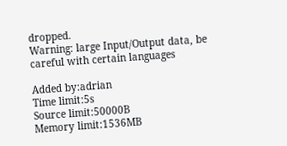dropped.
Warning: large Input/Output data, be careful with certain languages

Added by:adrian
Time limit:5s
Source limit:50000B
Memory limit:1536MB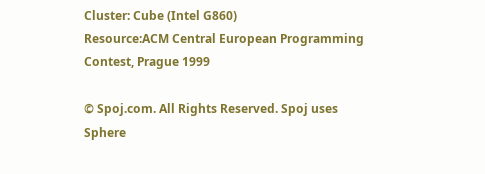Cluster: Cube (Intel G860)
Resource:ACM Central European Programming Contest, Prague 1999

© Spoj.com. All Rights Reserved. Spoj uses Sphere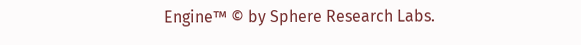Engine™ © by Sphere Research Labs.